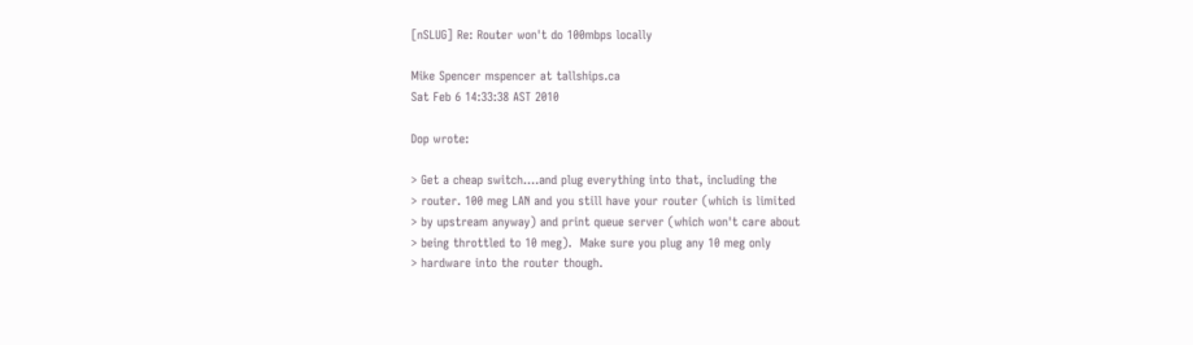[nSLUG] Re: Router won't do 100mbps locally

Mike Spencer mspencer at tallships.ca
Sat Feb 6 14:33:38 AST 2010

Dop wrote:

> Get a cheap switch....and plug everything into that, including the
> router. 100 meg LAN and you still have your router (which is limited
> by upstream anyway) and print queue server (which won't care about
> being throttled to 10 meg).  Make sure you plug any 10 meg only
> hardware into the router though.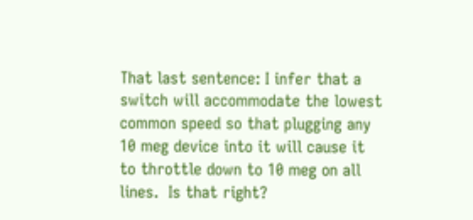That last sentence: I infer that a switch will accommodate the lowest
common speed so that plugging any 10 meg device into it will cause it
to throttle down to 10 meg on all lines.  Is that right?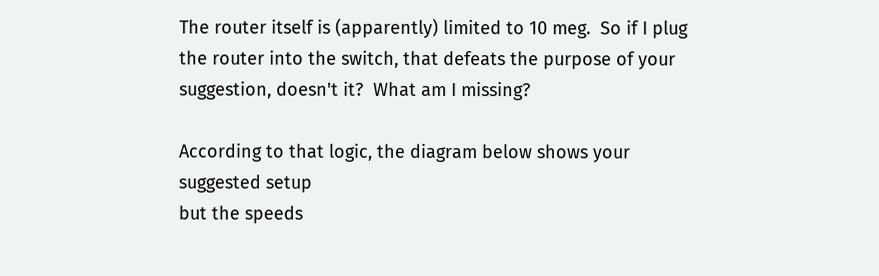The router itself is (apparently) limited to 10 meg.  So if I plug
the router into the switch, that defeats the purpose of your
suggestion, doesn't it?  What am I missing?

According to that logic, the diagram below shows your suggested setup
but the speeds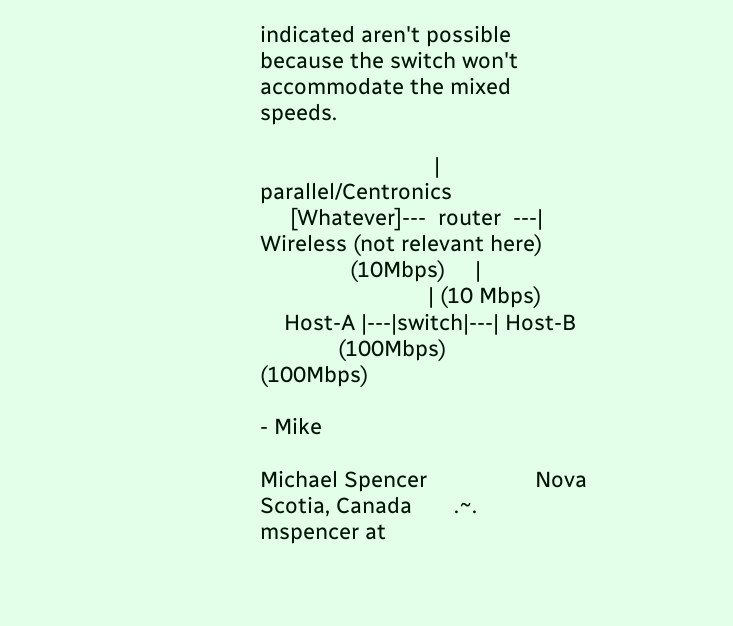indicated aren't possible because the switch won't
accommodate the mixed speeds.

                             | parallel/Centronics
     [Whatever]---  router  ---| Wireless (not relevant here)
               (10Mbps)     |
                            | (10 Mbps)
    Host-A |---|switch|---| Host-B
             (100Mbps)              (100Mbps)

- Mike

Michael Spencer                  Nova Scotia, Canada       .~.
mspencer at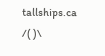tallships.ca                                     /( )\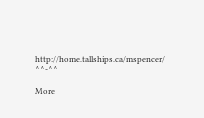http://home.tallships.ca/mspencer/                        ^^-^^

More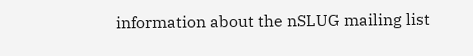information about the nSLUG mailing list